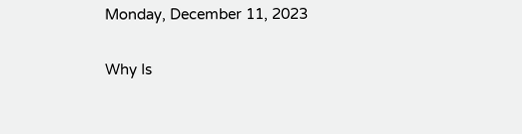Monday, December 11, 2023

Why Is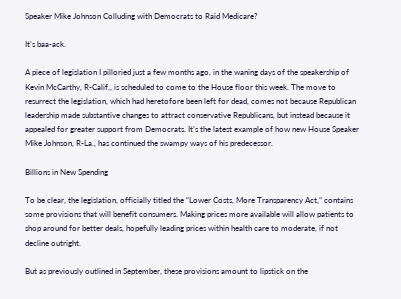Speaker Mike Johnson Colluding with Democrats to Raid Medicare?

It’s baa-ack.

A piece of legislation I pilloried just a few months ago, in the waning days of the speakership of Kevin McCarthy, R-Calif., is scheduled to come to the House floor this week. The move to resurrect the legislation, which had heretofore been left for dead, comes not because Republican leadership made substantive changes to attract conservative Republicans, but instead because it appealed for greater support from Democrats. It’s the latest example of how new House Speaker Mike Johnson, R-La., has continued the swampy ways of his predecessor.

Billions in New Spending

To be clear, the legislation, officially titled the “Lower Costs, More Transparency Act,” contains some provisions that will benefit consumers. Making prices more available will allow patients to shop around for better deals, hopefully leading prices within health care to moderate, if not decline outright.

But as previously outlined in September, these provisions amount to lipstick on the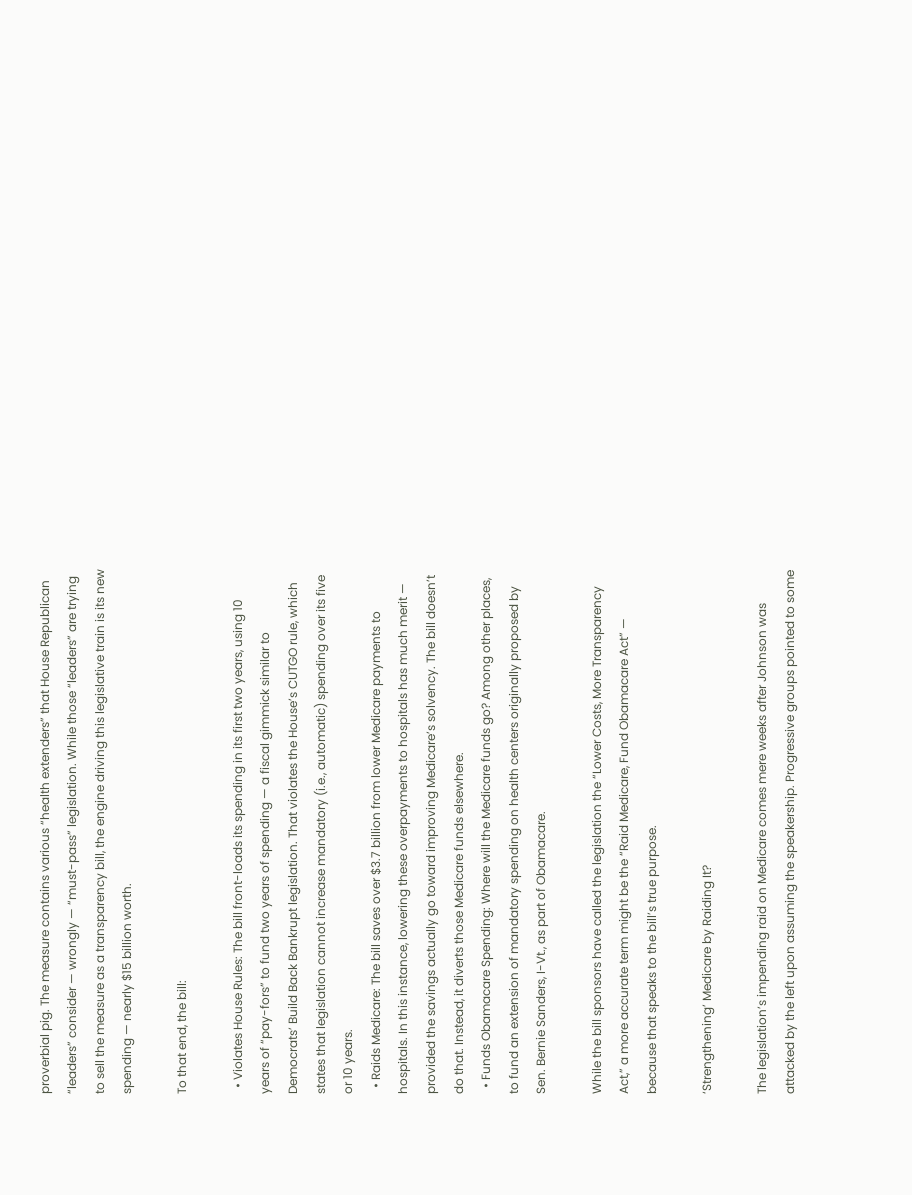proverbial pig. The measure contains various “health extenders” that House Republican “leaders” consider — wrongly — “must-pass” legislation. While those “leaders” are trying to sell the measure as a transparency bill, the engine driving this legislative train is its new spending — nearly $15 billion worth.

To that end, the bill:

  • Violates House Rules: The bill front-loads its spending in its first two years, using 10 years of “pay-fors” to fund two years of spending — a fiscal gimmick similar to Democrats’ Build Back Bankrupt legislation. That violates the House’s CUTGO rule, which states that legislation cannot increase mandatory (i.e., automatic) spending over its five or 10 years.
  • Raids Medicare: The bill saves over $3.7 billion from lower Medicare payments to hospitals. In this instance, lowering these overpayments to hospitals has much merit — provided the savings actually go toward improving Medicare’s solvency. The bill doesn’t do that. Instead, it diverts those Medicare funds elsewhere.
  • Funds Obamacare Spending: Where will the Medicare funds go? Among other places, to fund an extension of mandatory spending on health centers originally proposed by Sen. Bernie Sanders, I-Vt., as part of Obamacare.

While the bill sponsors have called the legislation the “Lower Costs, More Transparency Act,” a more accurate term might be the “Raid Medicare, Fund Obamacare Act” — because that speaks to the bill’s true purpose.

‘Strengthening’ Medicare by Raiding It?

The legislation’s impending raid on Medicare comes mere weeks after Johnson was attacked by the left upon assuming the speakership. Progressive groups pointed to some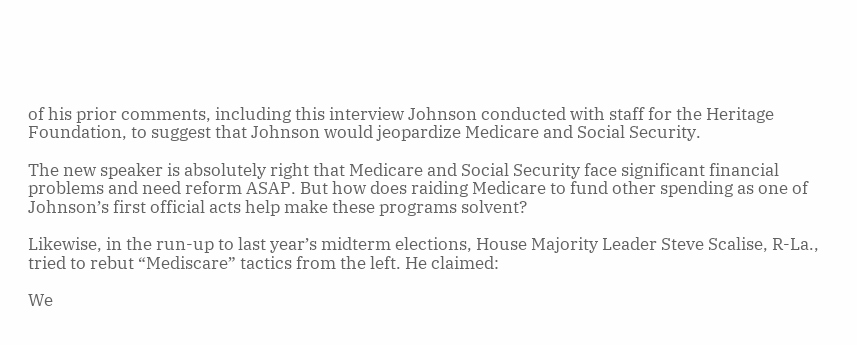of his prior comments, including this interview Johnson conducted with staff for the Heritage Foundation, to suggest that Johnson would jeopardize Medicare and Social Security.

The new speaker is absolutely right that Medicare and Social Security face significant financial problems and need reform ASAP. But how does raiding Medicare to fund other spending as one of Johnson’s first official acts help make these programs solvent?

Likewise, in the run-up to last year’s midterm elections, House Majority Leader Steve Scalise, R-La., tried to rebut “Mediscare” tactics from the left. He claimed:

We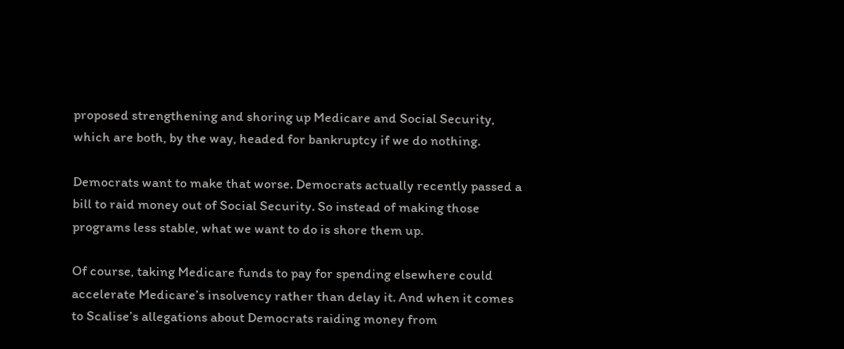proposed strengthening and shoring up Medicare and Social Security, which are both, by the way, headed for bankruptcy if we do nothing.

Democrats want to make that worse. Democrats actually recently passed a bill to raid money out of Social Security. So instead of making those programs less stable, what we want to do is shore them up.

Of course, taking Medicare funds to pay for spending elsewhere could accelerate Medicare’s insolvency rather than delay it. And when it comes to Scalise’s allegations about Democrats raiding money from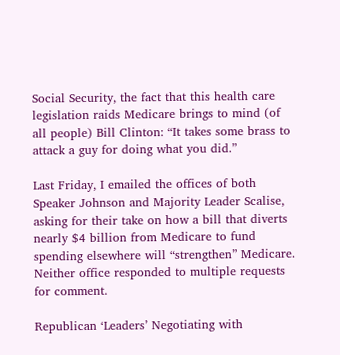Social Security, the fact that this health care legislation raids Medicare brings to mind (of all people) Bill Clinton: “It takes some brass to attack a guy for doing what you did.”

Last Friday, I emailed the offices of both Speaker Johnson and Majority Leader Scalise, asking for their take on how a bill that diverts nearly $4 billion from Medicare to fund spending elsewhere will “strengthen” Medicare. Neither office responded to multiple requests for comment.

Republican ‘Leaders’ Negotiating with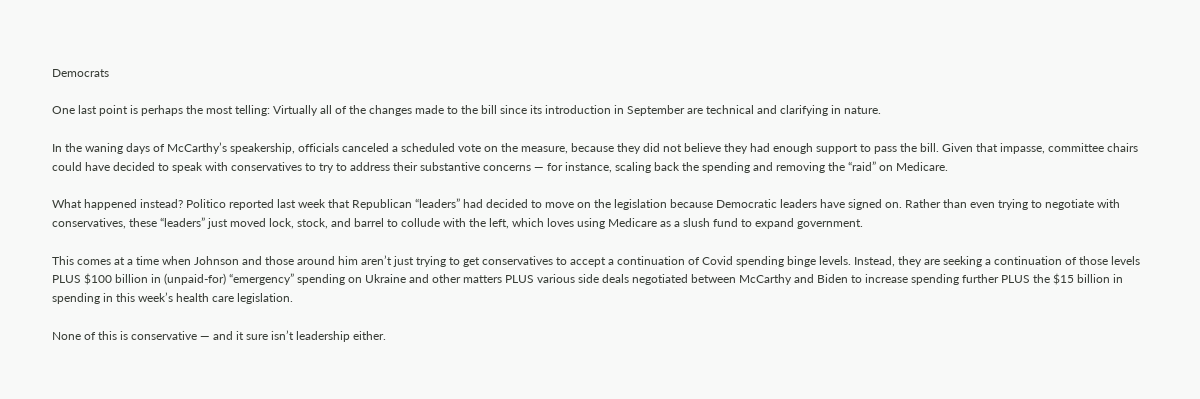Democrats

One last point is perhaps the most telling: Virtually all of the changes made to the bill since its introduction in September are technical and clarifying in nature.

In the waning days of McCarthy’s speakership, officials canceled a scheduled vote on the measure, because they did not believe they had enough support to pass the bill. Given that impasse, committee chairs could have decided to speak with conservatives to try to address their substantive concerns — for instance, scaling back the spending and removing the “raid” on Medicare.

What happened instead? Politico reported last week that Republican “leaders” had decided to move on the legislation because Democratic leaders have signed on. Rather than even trying to negotiate with conservatives, these “leaders” just moved lock, stock, and barrel to collude with the left, which loves using Medicare as a slush fund to expand government.

This comes at a time when Johnson and those around him aren’t just trying to get conservatives to accept a continuation of Covid spending binge levels. Instead, they are seeking a continuation of those levels PLUS $100 billion in (unpaid-for) “emergency” spending on Ukraine and other matters PLUS various side deals negotiated between McCarthy and Biden to increase spending further PLUS the $15 billion in spending in this week’s health care legislation.

None of this is conservative — and it sure isn’t leadership either.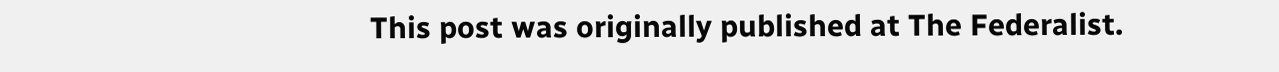This post was originally published at The Federalist.